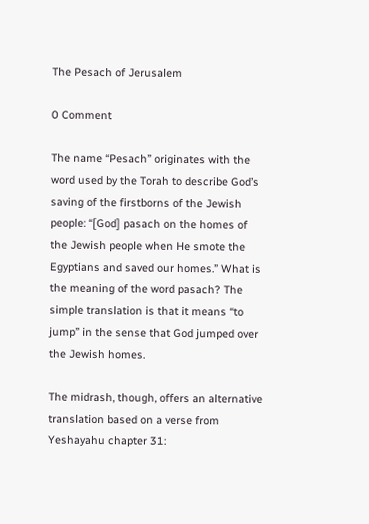The Pesach of Jerusalem

0 Comment

The name “Pesach” originates with the word used by the Torah to describe God’s saving of the firstborns of the Jewish people: “[God] pasach on the homes of the Jewish people when He smote the Egyptians and saved our homes.” What is the meaning of the word pasach? The simple translation is that it means “to jump” in the sense that God jumped over the Jewish homes.

The midrash, though, offers an alternative translation based on a verse from Yeshayahu chapter 31: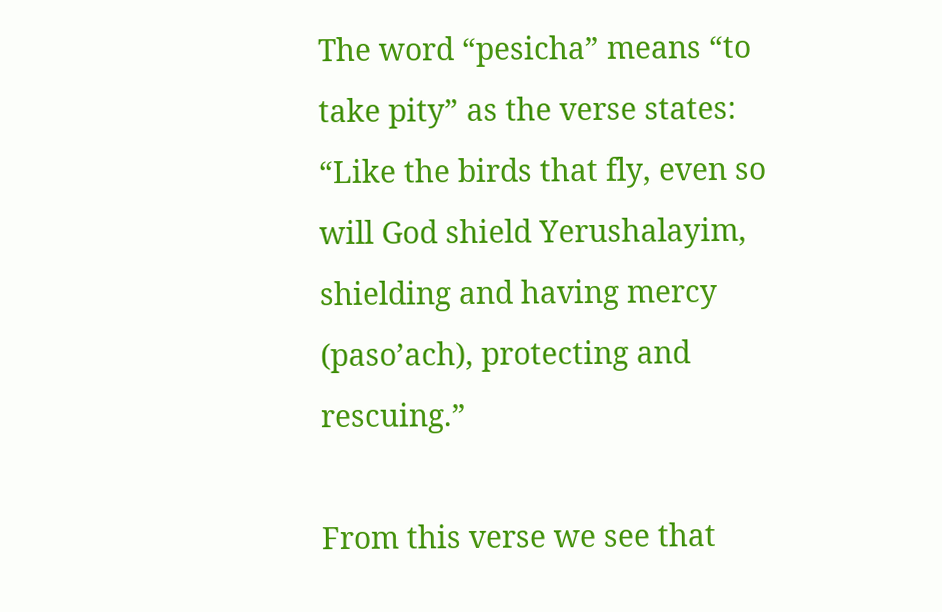The word “pesicha” means “to take pity” as the verse states: “Like the birds that fly, even so will God shield Yerushalayim, shielding and having mercy (paso’ach), protecting and rescuing.”

From this verse we see that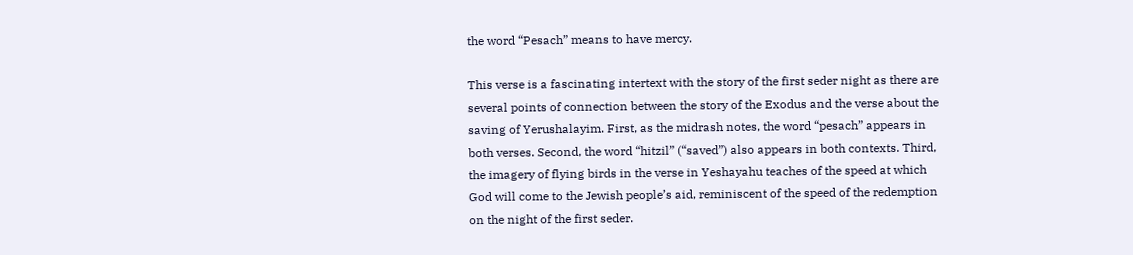the word “Pesach” means to have mercy.

This verse is a fascinating intertext with the story of the first seder night as there are several points of connection between the story of the Exodus and the verse about the saving of Yerushalayim. First, as the midrash notes, the word “pesach” appears in both verses. Second, the word “hitzil” (“saved”) also appears in both contexts. Third, the imagery of flying birds in the verse in Yeshayahu teaches of the speed at which God will come to the Jewish people’s aid, reminiscent of the speed of the redemption on the night of the first seder.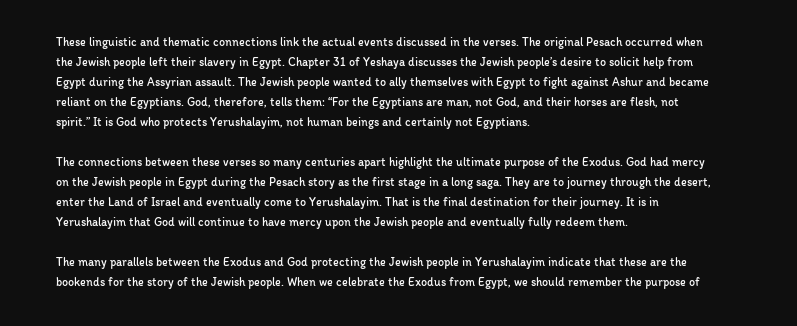These linguistic and thematic connections link the actual events discussed in the verses. The original Pesach occurred when the Jewish people left their slavery in Egypt. Chapter 31 of Yeshaya discusses the Jewish people’s desire to solicit help from Egypt during the Assyrian assault. The Jewish people wanted to ally themselves with Egypt to fight against Ashur and became reliant on the Egyptians. God, therefore, tells them: “For the Egyptians are man, not God, and their horses are flesh, not spirit.” It is God who protects Yerushalayim, not human beings and certainly not Egyptians.

The connections between these verses so many centuries apart highlight the ultimate purpose of the Exodus. God had mercy on the Jewish people in Egypt during the Pesach story as the first stage in a long saga. They are to journey through the desert, enter the Land of Israel and eventually come to Yerushalayim. That is the final destination for their journey. It is in Yerushalayim that God will continue to have mercy upon the Jewish people and eventually fully redeem them.

The many parallels between the Exodus and God protecting the Jewish people in Yerushalayim indicate that these are the bookends for the story of the Jewish people. When we celebrate the Exodus from Egypt, we should remember the purpose of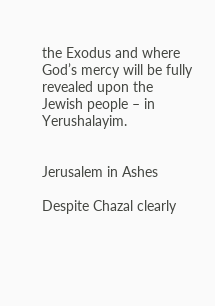the Exodus and where God’s mercy will be fully revealed upon the Jewish people – in Yerushalayim.


Jerusalem in Ashes

Despite Chazal clearly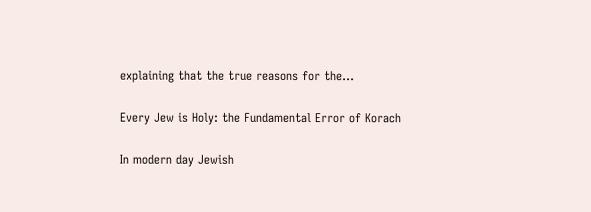explaining that the true reasons for the...

Every Jew is Holy: the Fundamental Error of Korach

In modern day Jewish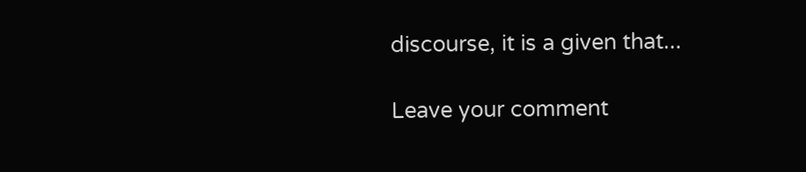discourse, it is a given that...

Leave your comment